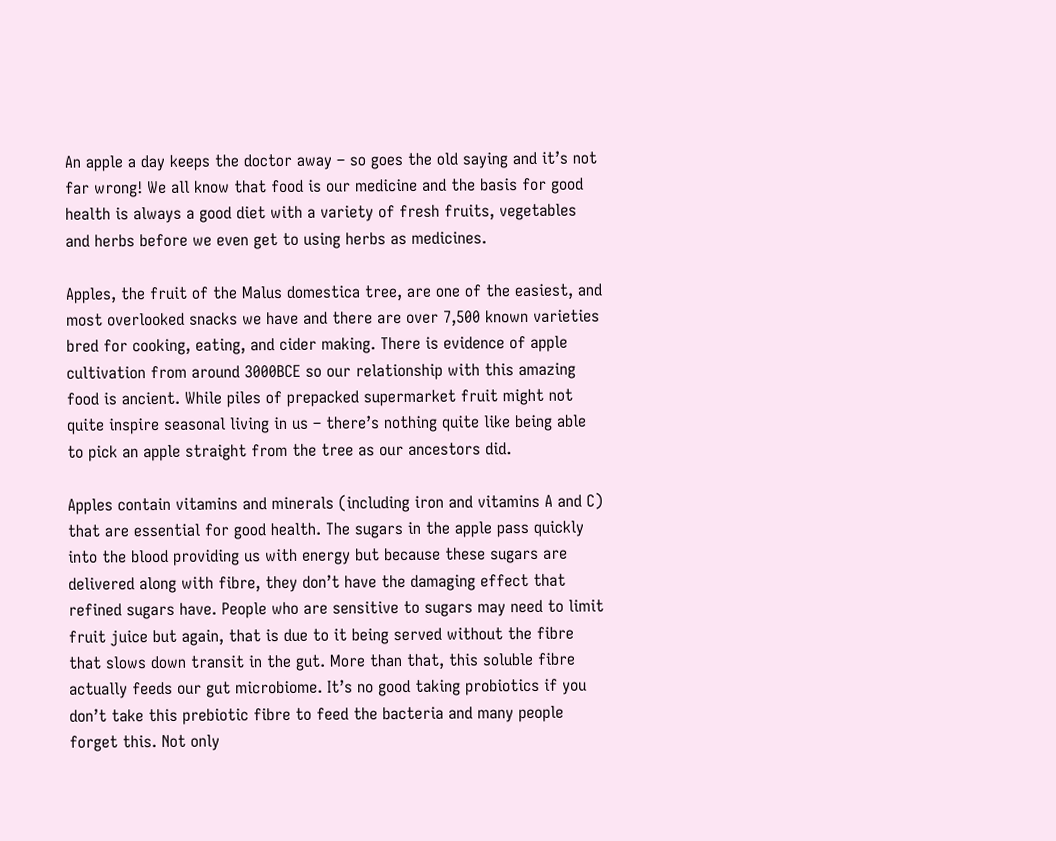An apple a day keeps the doctor away – so goes the old saying and it’s not far wrong! We all know that food is our medicine and the basis for good health is always a good diet with a variety of fresh fruits, vegetables and herbs before we even get to using herbs as medicines.

Apples, the fruit of the Malus domestica tree, are one of the easiest, and most overlooked snacks we have and there are over 7,500 known varieties bred for cooking, eating, and cider making. There is evidence of apple cultivation from around 3000BCE so our relationship with this amazing food is ancient. While piles of prepacked supermarket fruit might not quite inspire seasonal living in us – there’s nothing quite like being able to pick an apple straight from the tree as our ancestors did.

Apples contain vitamins and minerals (including iron and vitamins A and C) that are essential for good health. The sugars in the apple pass quickly into the blood providing us with energy but because these sugars are delivered along with fibre, they don’t have the damaging effect that refined sugars have. People who are sensitive to sugars may need to limit fruit juice but again, that is due to it being served without the fibre that slows down transit in the gut. More than that, this soluble fibre actually feeds our gut microbiome. It’s no good taking probiotics if you don’t take this prebiotic fibre to feed the bacteria and many people forget this. Not only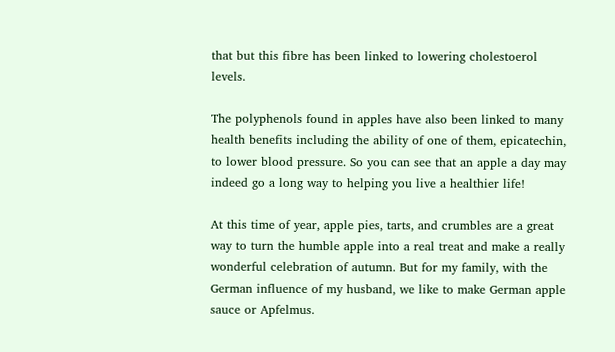that but this fibre has been linked to lowering cholestoerol levels.

The polyphenols found in apples have also been linked to many health benefits including the ability of one of them, epicatechin, to lower blood pressure. So you can see that an apple a day may indeed go a long way to helping you live a healthier life!

At this time of year, apple pies, tarts, and crumbles are a great way to turn the humble apple into a real treat and make a really wonderful celebration of autumn. But for my family, with the German influence of my husband, we like to make German apple sauce or Apfelmus.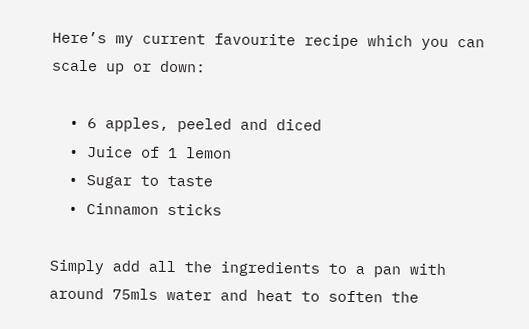Here’s my current favourite recipe which you can scale up or down:

  • 6 apples, peeled and diced
  • Juice of 1 lemon
  • Sugar to taste
  • Cinnamon sticks

Simply add all the ingredients to a pan with around 75mls water and heat to soften the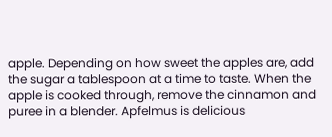apple. Depending on how sweet the apples are, add the sugar a tablespoon at a time to taste. When the apple is cooked through, remove the cinnamon and puree in a blender. Apfelmus is delicious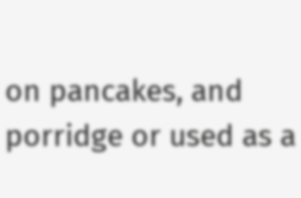on pancakes, and porridge or used as a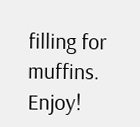filling for muffins. Enjoy!